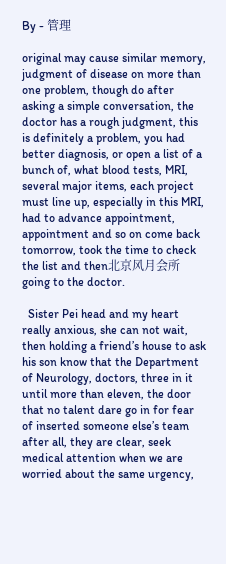By - 管理

original may cause similar memory, judgment of disease on more than one problem, though do after asking a simple conversation, the doctor has a rough judgment, this is definitely a problem, you had better diagnosis, or open a list of a bunch of, what blood tests, MRI, several major items, each project must line up, especially in this MRI, had to advance appointment, appointment and so on come back tomorrow, took the time to check the list and then北京风月会所 going to the doctor.

  Sister Pei head and my heart really anxious, she can not wait, then holding a friend’s house to ask his son know that the Department of Neurology, doctors, three in it until more than eleven, the door that no talent dare go in for fear of inserted someone else’s team after all, they are clear, seek medical attention when we are worried about the same urgency,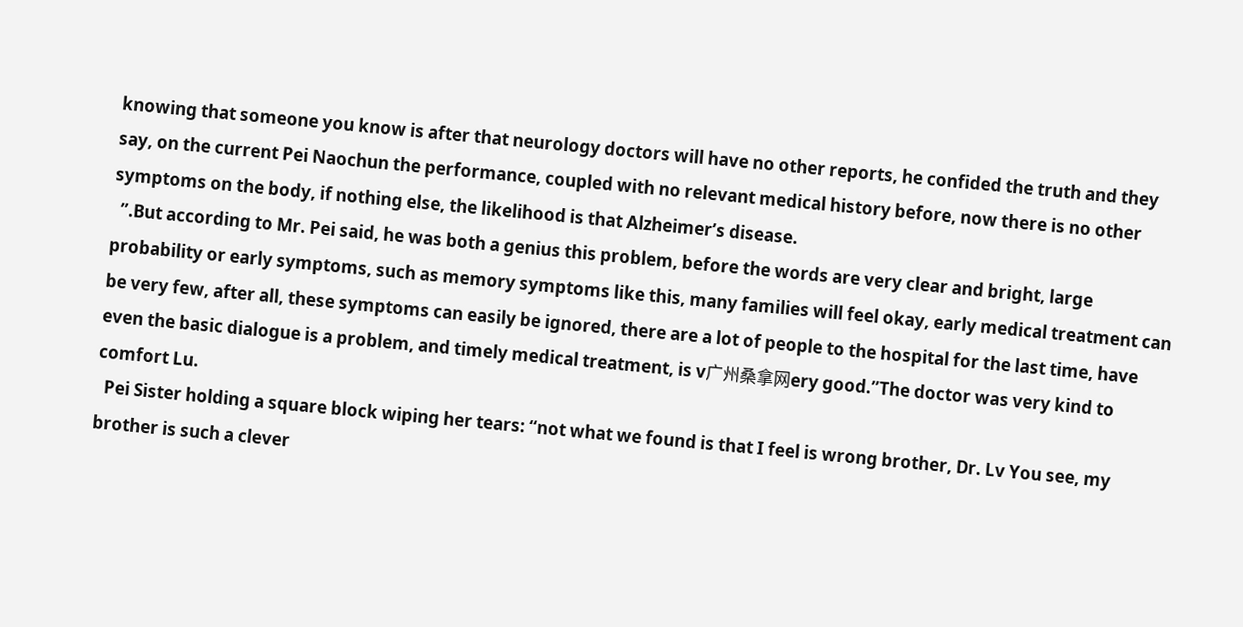knowing that someone you know is after that neurology doctors will have no other reports, he confided the truth and they say, on the current Pei Naochun the performance, coupled with no relevant medical history before, now there is no other symptoms on the body, if nothing else, the likelihood is that Alzheimer’s disease.
  ”.But according to Mr. Pei said, he was both a genius this problem, before the words are very clear and bright, large probability or early symptoms, such as memory symptoms like this, many families will feel okay, early medical treatment can be very few, after all, these symptoms can easily be ignored, there are a lot of people to the hospital for the last time, have even the basic dialogue is a problem, and timely medical treatment, is v广州桑拿网ery good.”The doctor was very kind to comfort Lu.
  Pei Sister holding a square block wiping her tears: “not what we found is that I feel is wrong brother, Dr. Lv You see, my brother is such a clever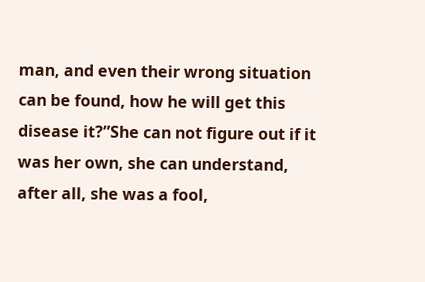man, and even their wrong situation can be found, how he will get this disease it?”She can not figure out if it was her own, she can understand, after all, she was a fool,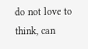do not love to think, can